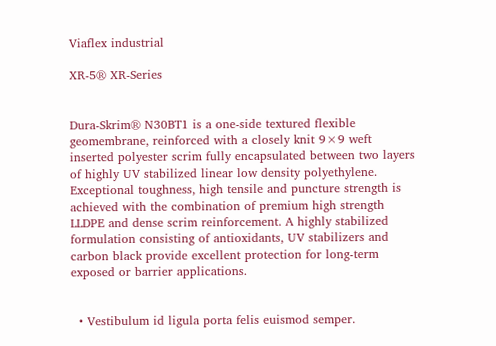Viaflex industrial

XR-5® XR-Series


Dura-Skrim® N30BT1 is a one-side textured flexible geomembrane, reinforced with a closely knit 9×9 weft inserted polyester scrim fully encapsulated between two layers of highly UV stabilized linear low density polyethylene. Exceptional toughness, high tensile and puncture strength is achieved with the combination of premium high strength LLDPE and dense scrim reinforcement. A highly stabilized formulation consisting of antioxidants, UV stabilizers and carbon black provide excellent protection for long-term exposed or barrier applications.


  • Vestibulum id ligula porta felis euismod semper.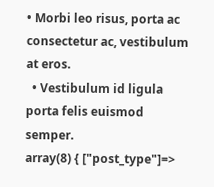• Morbi leo risus, porta ac consectetur ac, vestibulum at eros.
  • Vestibulum id ligula porta felis euismod semper.
array(8) { ["post_type"]=>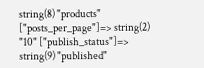string(8) "products" ["posts_per_page"]=> string(2) "10" ["publish_status"]=> string(9) "published"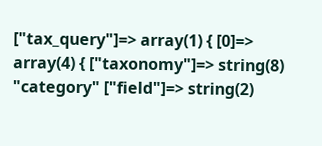["tax_query"]=> array(1) { [0]=> array(4) { ["taxonomy"]=> string(8) "category" ["field"]=> string(2)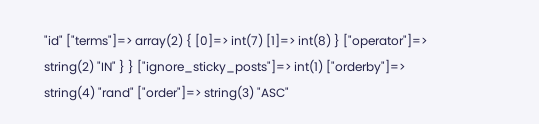"id" ["terms"]=> array(2) { [0]=> int(7) [1]=> int(8) } ["operator"]=> string(2) "IN" } } ["ignore_sticky_posts"]=> int(1) ["orderby"]=> string(4) "rand" ["order"]=> string(3) "ASC"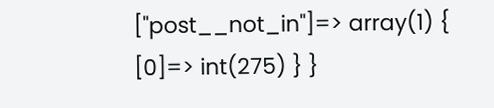["post__not_in"]=> array(1) { [0]=> int(275) } }